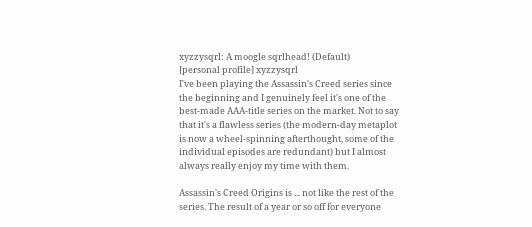xyzzysqrl: A moogle sqrlhead! (Default)
[personal profile] xyzzysqrl
I've been playing the Assassin's Creed series since the beginning and I genuinely feel it's one of the best-made AAA-title series on the market. Not to say that it's a flawless series (the modern-day metaplot is now a wheel-spinning afterthought, some of the individual episodes are redundant) but I almost always really enjoy my time with them.

Assassin's Creed Origins is ... not like the rest of the series. The result of a year or so off for everyone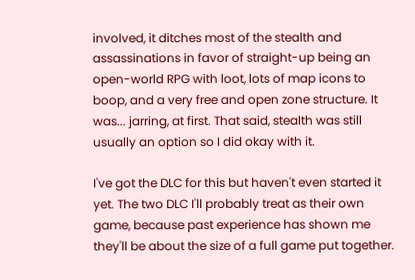involved, it ditches most of the stealth and assassinations in favor of straight-up being an open-world RPG with loot, lots of map icons to boop, and a very free and open zone structure. It was... jarring, at first. That said, stealth was still usually an option so I did okay with it.

I've got the DLC for this but haven't even started it yet. The two DLC I'll probably treat as their own game, because past experience has shown me they'll be about the size of a full game put together.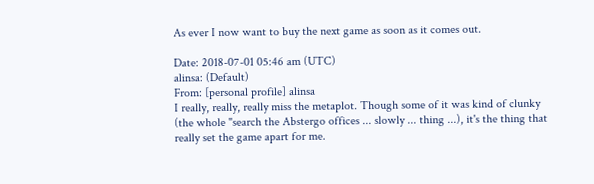As ever I now want to buy the next game as soon as it comes out.

Date: 2018-07-01 05:46 am (UTC)
alinsa: (Default)
From: [personal profile] alinsa
I really, really, really miss the metaplot. Though some of it was kind of clunky (the whole "search the Abstergo offices ... slowly ... thing ...), it's the thing that really set the game apart for me.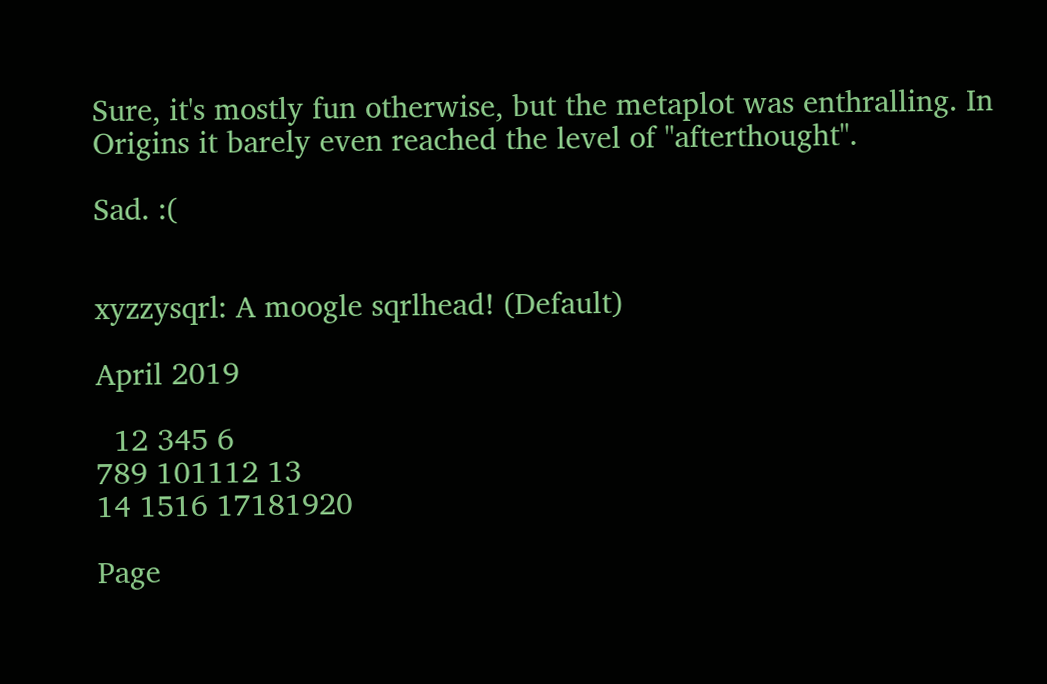Sure, it's mostly fun otherwise, but the metaplot was enthralling. In Origins it barely even reached the level of "afterthought".

Sad. :(


xyzzysqrl: A moogle sqrlhead! (Default)

April 2019

  12 345 6
789 101112 13
14 1516 17181920

Page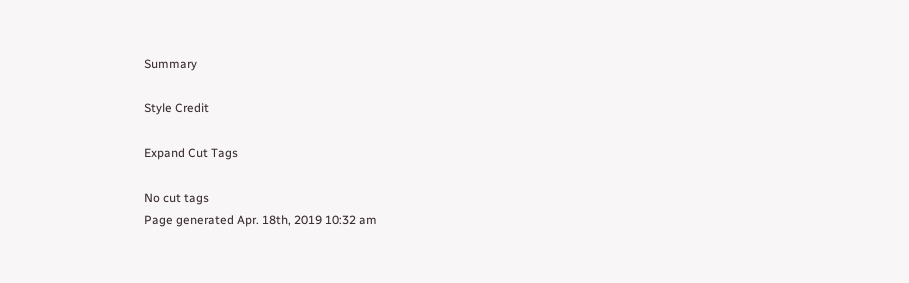Summary

Style Credit

Expand Cut Tags

No cut tags
Page generated Apr. 18th, 2019 10:32 am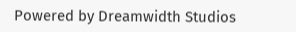Powered by Dreamwidth Studios